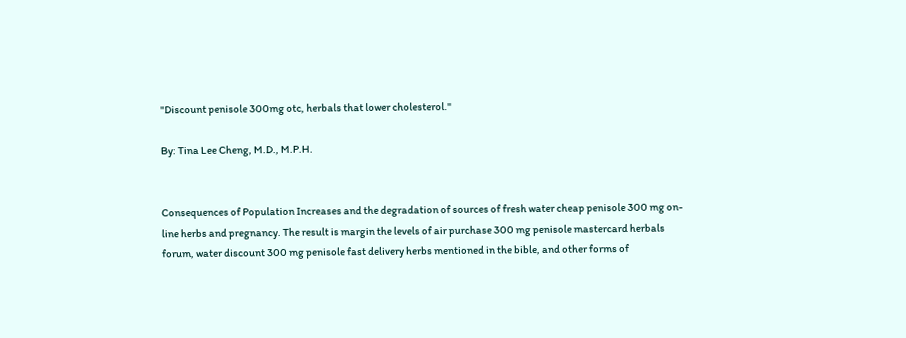"Discount penisole 300mg otc, herbals that lower cholesterol."

By: Tina Lee Cheng, M.D., M.P.H.


Consequences of Population Increases and the degradation of sources of fresh water cheap penisole 300 mg on-line herbs and pregnancy. The result is margin the levels of air purchase 300 mg penisole mastercard herbals forum, water discount 300 mg penisole fast delivery herbs mentioned in the bible, and other forms of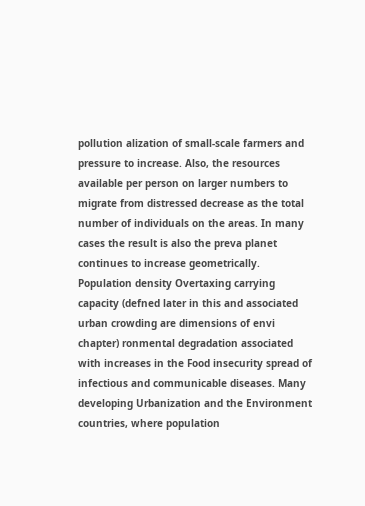pollution alization of small-scale farmers and pressure to increase. Also, the resources available per person on larger numbers to migrate from distressed decrease as the total number of individuals on the areas. In many cases the result is also the preva planet continues to increase geometrically. Population density Overtaxing carrying capacity (defned later in this and associated urban crowding are dimensions of envi chapter) ronmental degradation associated with increases in the Food insecurity spread of infectious and communicable diseases. Many developing Urbanization and the Environment countries, where population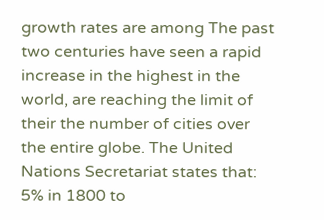growth rates are among The past two centuries have seen a rapid increase in the highest in the world, are reaching the limit of their the number of cities over the entire globe. The United Nations Secretariat states that: 5% in 1800 to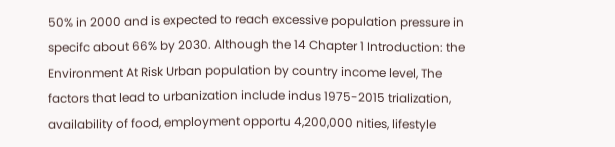50% in 2000 and is expected to reach excessive population pressure in specifc about 66% by 2030. Although the 14 Chapter 1 Introduction: the Environment At Risk Urban population by country income level, The factors that lead to urbanization include indus 1975-2015 trialization, availability of food, employment opportu 4,200,000 nities, lifestyle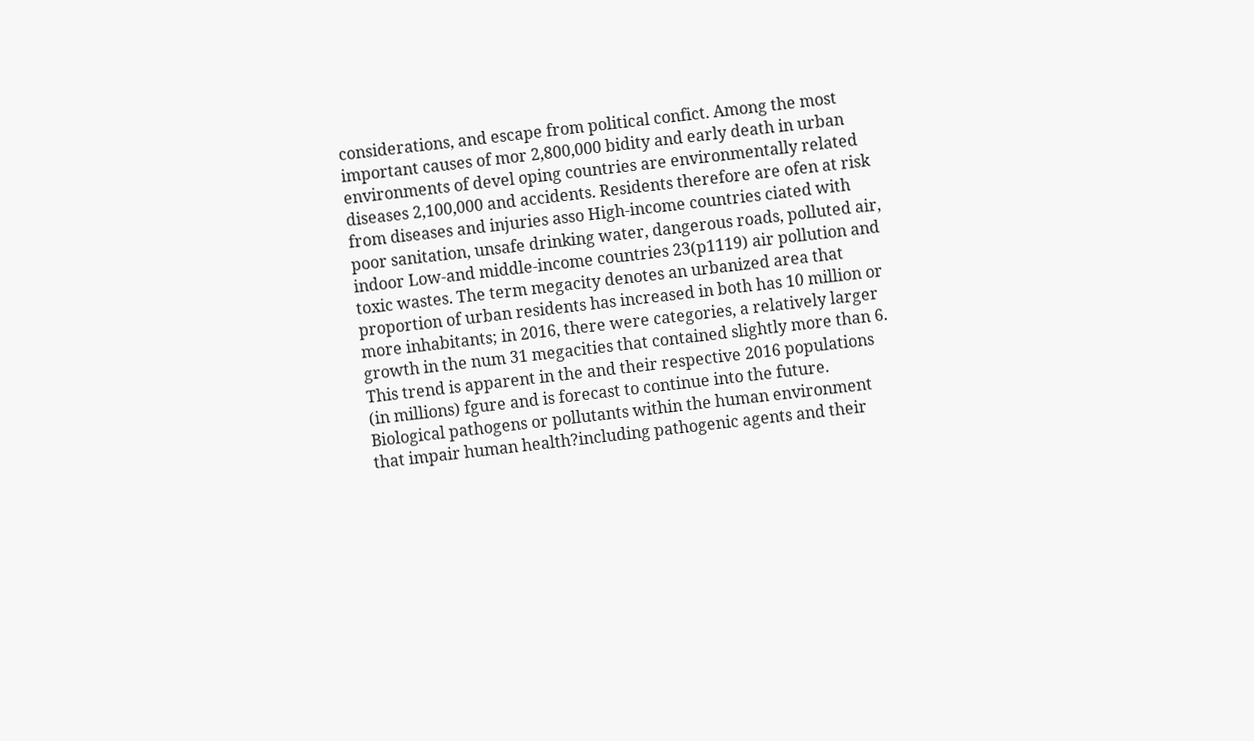considerations, and escape from political confict. Among the most important causes of mor 2,800,000 bidity and early death in urban environments of devel oping countries are environmentally related diseases 2,100,000 and accidents. Residents therefore are ofen at risk from diseases and injuries asso High-income countries ciated with poor sanitation, unsafe drinking water, dangerous roads, polluted air, indoor Low-and middle-income countries 23(p1119) air pollution and toxic wastes. The term megacity denotes an urbanized area that proportion of urban residents has increased in both has 10 million or more inhabitants; in 2016, there were categories, a relatively larger growth in the num 31 megacities that contained slightly more than 6. This trend is apparent in the and their respective 2016 populations (in millions) fgure and is forecast to continue into the future. Biological pathogens or pollutants within the human environment that impair human health?including pathogenic agents and their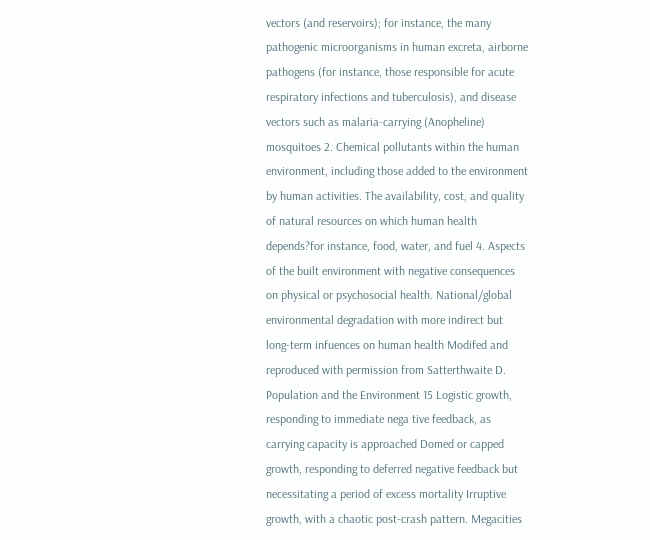vectors (and reservoirs); for instance, the many pathogenic microorganisms in human excreta, airborne pathogens (for instance, those responsible for acute respiratory infections and tuberculosis), and disease vectors such as malaria-carrying (Anopheline) mosquitoes 2. Chemical pollutants within the human environment, including those added to the environment by human activities. The availability, cost, and quality of natural resources on which human health depends?for instance, food, water, and fuel 4. Aspects of the built environment with negative consequences on physical or psychosocial health. National/global environmental degradation with more indirect but long-term infuences on human health Modifed and reproduced with permission from Satterthwaite D. Population and the Environment 15 Logistic growth, responding to immediate nega tive feedback, as carrying capacity is approached Domed or capped growth, responding to deferred negative feedback but necessitating a period of excess mortality Irruptive growth, with a chaotic post-crash pattern. Megacities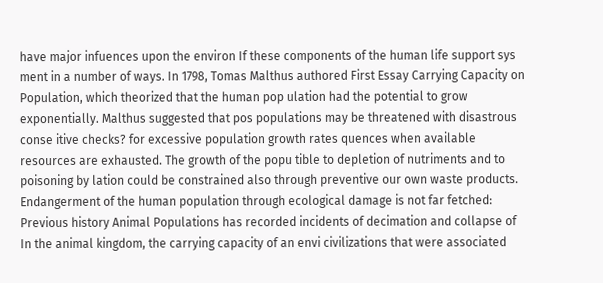have major infuences upon the environ If these components of the human life support sys ment in a number of ways. In 1798, Tomas Malthus authored First Essay Carrying Capacity on Population, which theorized that the human pop ulation had the potential to grow exponentially. Malthus suggested that pos populations may be threatened with disastrous conse itive checks? for excessive population growth rates quences when available resources are exhausted. The growth of the popu tible to depletion of nutriments and to poisoning by lation could be constrained also through preventive our own waste products. Endangerment of the human population through ecological damage is not far fetched: Previous history Animal Populations has recorded incidents of decimation and collapse of In the animal kingdom, the carrying capacity of an envi civilizations that were associated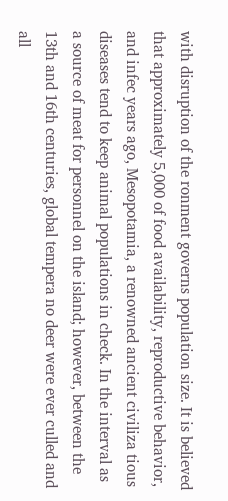with disruption of the ronment governs population size. It is believed that approximately 5,000 of food availability, reproductive behavior, and infec years ago, Mesopotamia, a renowned ancient civiliza tious diseases tend to keep animal populations in check. In the interval as a source of meat for personnel on the island; however, between the 13th and 16th centuries, global tempera no deer were ever culled and all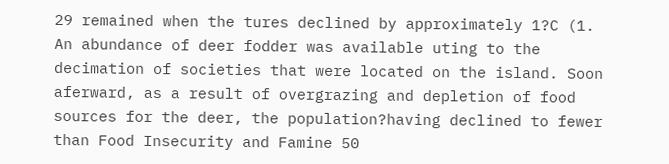29 remained when the tures declined by approximately 1?C (1. An abundance of deer fodder was available uting to the decimation of societies that were located on the island. Soon aferward, as a result of overgrazing and depletion of food sources for the deer, the population?having declined to fewer than Food Insecurity and Famine 50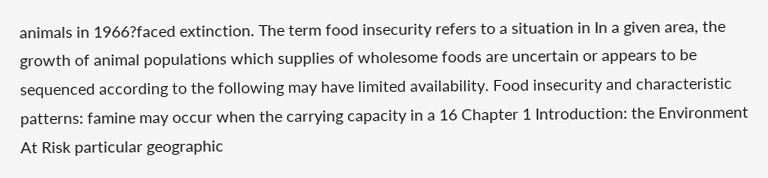animals in 1966?faced extinction. The term food insecurity refers to a situation in In a given area, the growth of animal populations which supplies of wholesome foods are uncertain or appears to be sequenced according to the following may have limited availability. Food insecurity and characteristic patterns: famine may occur when the carrying capacity in a 16 Chapter 1 Introduction: the Environment At Risk particular geographic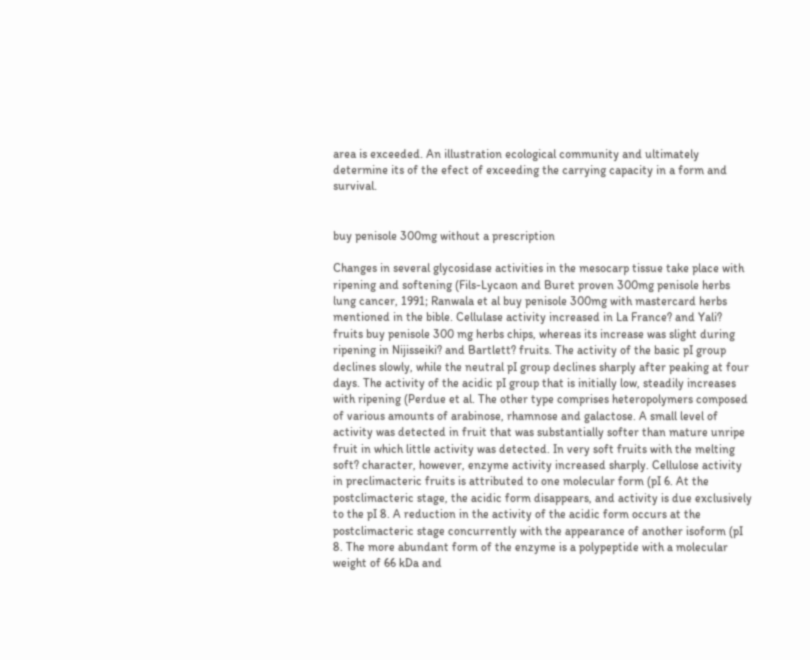area is exceeded. An illustration ecological community and ultimately determine its of the efect of exceeding the carrying capacity in a form and survival.


buy penisole 300mg without a prescription

Changes in several glycosidase activities in the mesocarp tissue take place with ripening and softening (Fils-Lycaon and Buret proven 300mg penisole herbs lung cancer, 1991; Ranwala et al buy penisole 300mg with mastercard herbs mentioned in the bible. Cellulase activity increased in La France? and Yali? fruits buy penisole 300 mg herbs chips, whereas its increase was slight during ripening in Nijisseiki? and Bartlett? fruits. The activity of the basic pI group declines slowly, while the neutral pI group declines sharply after peaking at four days. The activity of the acidic pI group that is initially low, steadily increases with ripening (Perdue et al. The other type comprises heteropolymers composed of various amounts of arabinose, rhamnose and galactose. A small level of activity was detected in fruit that was substantially softer than mature unripe fruit in which little activity was detected. In very soft fruits with the melting soft? character, however, enzyme activity increased sharply. Cellulose activity in preclimacteric fruits is attributed to one molecular form (pI 6. At the postclimacteric stage, the acidic form disappears, and activity is due exclusively to the pI 8. A reduction in the activity of the acidic form occurs at the postclimacteric stage concurrently with the appearance of another isoform (pI 8. The more abundant form of the enzyme is a polypeptide with a molecular weight of 66 kDa and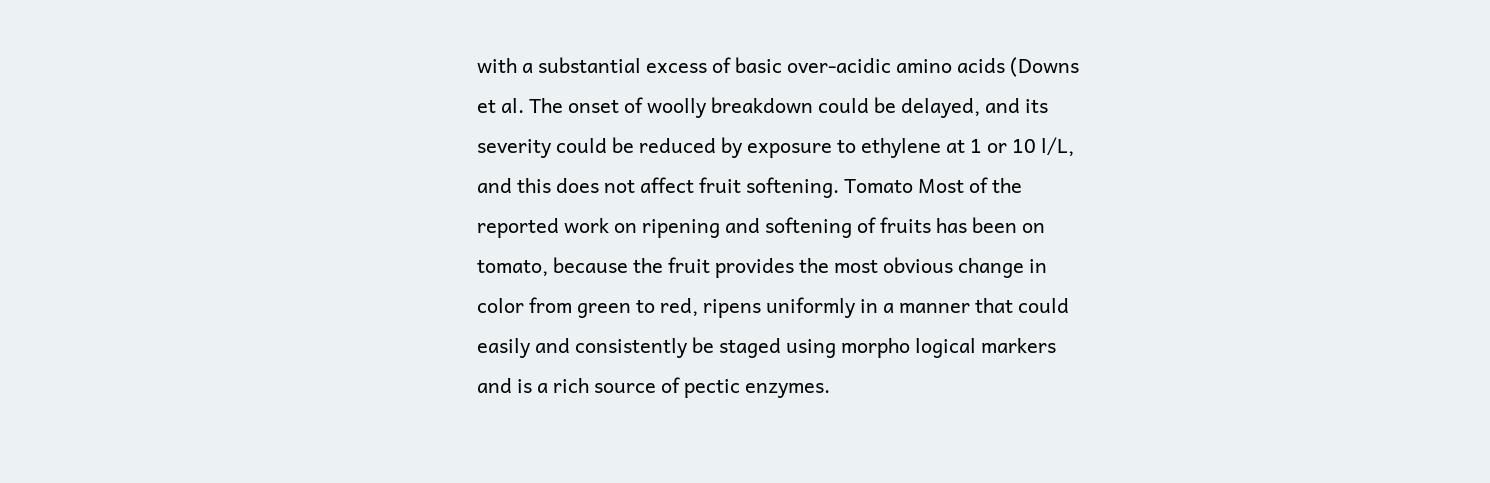with a substantial excess of basic over-acidic amino acids (Downs et al. The onset of woolly breakdown could be delayed, and its severity could be reduced by exposure to ethylene at 1 or 10 l/L, and this does not affect fruit softening. Tomato Most of the reported work on ripening and softening of fruits has been on tomato, because the fruit provides the most obvious change in color from green to red, ripens uniformly in a manner that could easily and consistently be staged using morpho logical markers and is a rich source of pectic enzymes.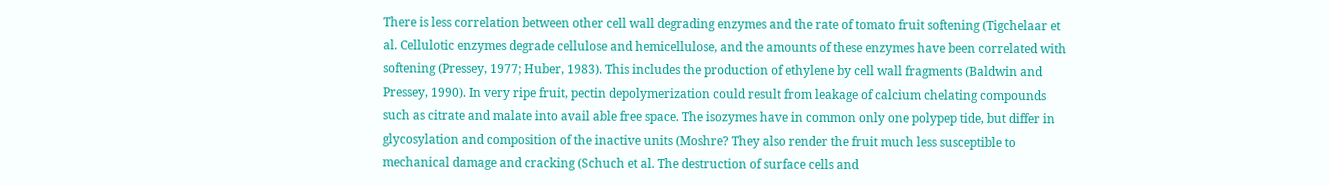There is less correlation between other cell wall degrading enzymes and the rate of tomato fruit softening (Tigchelaar et al. Cellulotic enzymes degrade cellulose and hemicellulose, and the amounts of these enzymes have been correlated with softening (Pressey, 1977; Huber, 1983). This includes the production of ethylene by cell wall fragments (Baldwin and Pressey, 1990). In very ripe fruit, pectin depolymerization could result from leakage of calcium chelating compounds such as citrate and malate into avail able free space. The isozymes have in common only one polypep tide, but differ in glycosylation and composition of the inactive units (Moshre? They also render the fruit much less susceptible to mechanical damage and cracking (Schuch et al. The destruction of surface cells and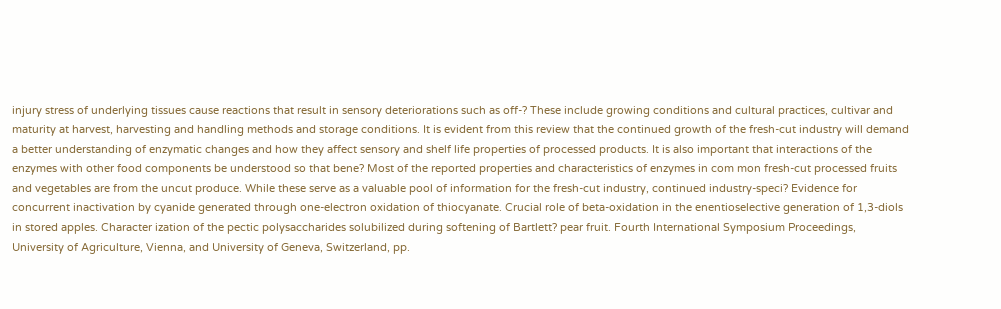injury stress of underlying tissues cause reactions that result in sensory deteriorations such as off-? These include growing conditions and cultural practices, cultivar and maturity at harvest, harvesting and handling methods and storage conditions. It is evident from this review that the continued growth of the fresh-cut industry will demand a better understanding of enzymatic changes and how they affect sensory and shelf life properties of processed products. It is also important that interactions of the enzymes with other food components be understood so that bene? Most of the reported properties and characteristics of enzymes in com mon fresh-cut processed fruits and vegetables are from the uncut produce. While these serve as a valuable pool of information for the fresh-cut industry, continued industry-speci? Evidence for concurrent inactivation by cyanide generated through one-electron oxidation of thiocyanate. Crucial role of beta-oxidation in the enentioselective generation of 1,3-diols in stored apples. Character ization of the pectic polysaccharides solubilized during softening of Bartlett? pear fruit. Fourth International Symposium Proceedings, University of Agriculture, Vienna, and University of Geneva, Switzerland, pp.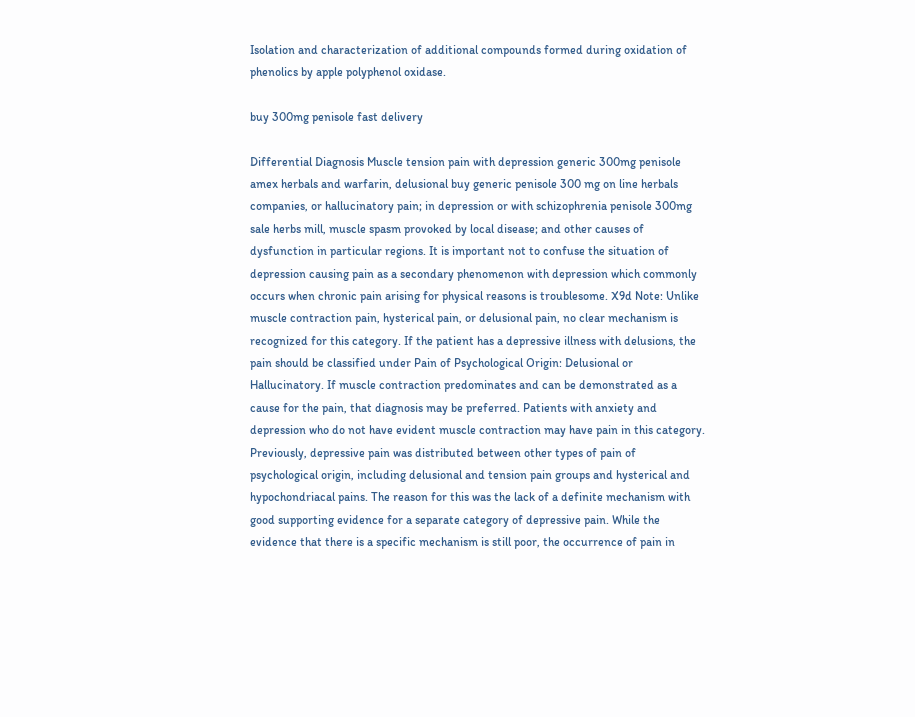Isolation and characterization of additional compounds formed during oxidation of phenolics by apple polyphenol oxidase.

buy 300mg penisole fast delivery

Differential Diagnosis Muscle tension pain with depression generic 300mg penisole amex herbals and warfarin, delusional buy generic penisole 300 mg on line herbals companies, or hallucinatory pain; in depression or with schizophrenia penisole 300mg sale herbs mill, muscle spasm provoked by local disease; and other causes of dysfunction in particular regions. It is important not to confuse the situation of depression causing pain as a secondary phenomenon with depression which commonly occurs when chronic pain arising for physical reasons is troublesome. X9d Note: Unlike muscle contraction pain, hysterical pain, or delusional pain, no clear mechanism is recognized for this category. If the patient has a depressive illness with delusions, the pain should be classified under Pain of Psychological Origin: Delusional or Hallucinatory. If muscle contraction predominates and can be demonstrated as a cause for the pain, that diagnosis may be preferred. Patients with anxiety and depression who do not have evident muscle contraction may have pain in this category. Previously, depressive pain was distributed between other types of pain of psychological origin, including delusional and tension pain groups and hysterical and hypochondriacal pains. The reason for this was the lack of a definite mechanism with good supporting evidence for a separate category of depressive pain. While the evidence that there is a specific mechanism is still poor, the occurrence of pain in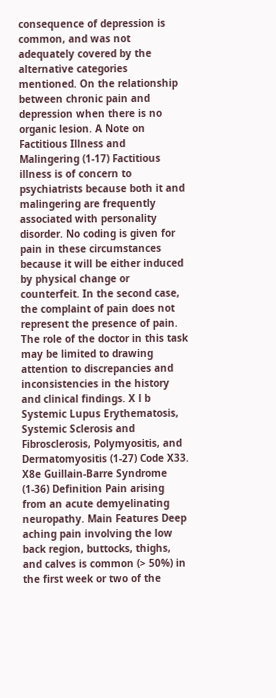consequence of depression is common, and was not adequately covered by the alternative categories mentioned. On the relationship between chronic pain and depression when there is no organic lesion. A Note on Factitious Illness and Malingering (1-17) Factitious illness is of concern to psychiatrists because both it and malingering are frequently associated with personality disorder. No coding is given for pain in these circumstances because it will be either induced by physical change or counterfeit. In the second case, the complaint of pain does not represent the presence of pain. The role of the doctor in this task may be limited to drawing attention to discrepancies and inconsistencies in the history and clinical findings. X l b Systemic Lupus Erythematosis, Systemic Sclerosis and Fibrosclerosis, Polymyositis, and Dermatomyositis (1-27) Code X33. X8e Guillain-Barre Syndrome (1-36) Definition Pain arising from an acute demyelinating neuropathy. Main Features Deep aching pain involving the low back region, buttocks, thighs, and calves is common (> 50%) in the first week or two of the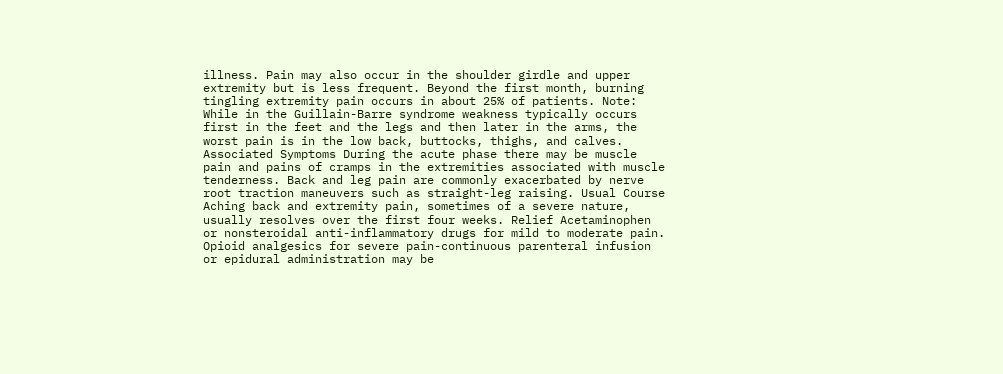illness. Pain may also occur in the shoulder girdle and upper extremity but is less frequent. Beyond the first month, burning tingling extremity pain occurs in about 25% of patients. Note: While in the Guillain-Barre syndrome weakness typically occurs first in the feet and the legs and then later in the arms, the worst pain is in the low back, buttocks, thighs, and calves. Associated Symptoms During the acute phase there may be muscle pain and pains of cramps in the extremities associated with muscle tenderness. Back and leg pain are commonly exacerbated by nerve root traction maneuvers such as straight-leg raising. Usual Course Aching back and extremity pain, sometimes of a severe nature, usually resolves over the first four weeks. Relief Acetaminophen or nonsteroidal anti-inflammatory drugs for mild to moderate pain. Opioid analgesics for severe pain-continuous parenteral infusion or epidural administration may be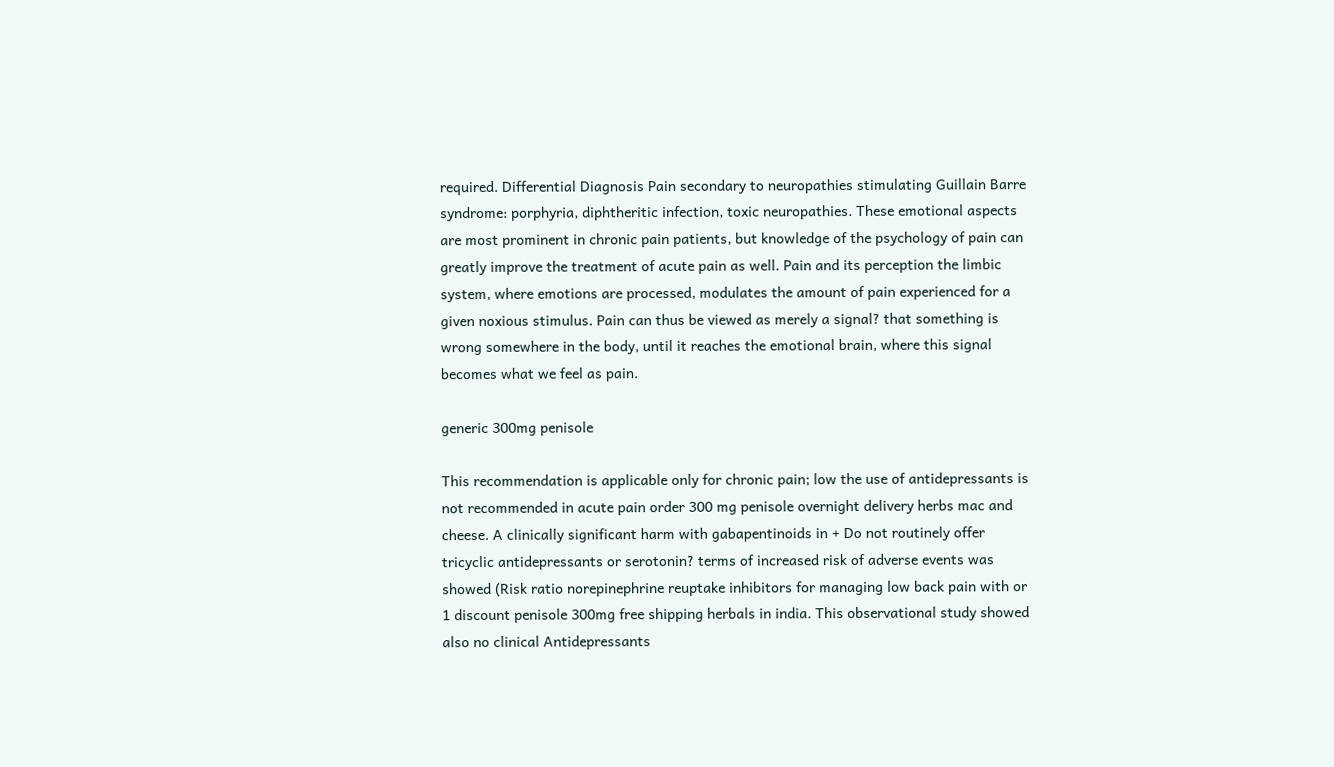required. Differential Diagnosis Pain secondary to neuropathies stimulating Guillain Barre syndrome: porphyria, diphtheritic infection, toxic neuropathies. These emotional aspects are most prominent in chronic pain patients, but knowledge of the psychology of pain can greatly improve the treatment of acute pain as well. Pain and its perception the limbic system, where emotions are processed, modulates the amount of pain experienced for a given noxious stimulus. Pain can thus be viewed as merely a signal? that something is wrong somewhere in the body, until it reaches the emotional brain, where this signal becomes what we feel as pain.

generic 300mg penisole

This recommendation is applicable only for chronic pain; low the use of antidepressants is not recommended in acute pain order 300 mg penisole overnight delivery herbs mac and cheese. A clinically significant harm with gabapentinoids in + Do not routinely offer tricyclic antidepressants or serotonin? terms of increased risk of adverse events was showed (Risk ratio norepinephrine reuptake inhibitors for managing low back pain with or 1 discount penisole 300mg free shipping herbals in india. This observational study showed also no clinical Antidepressants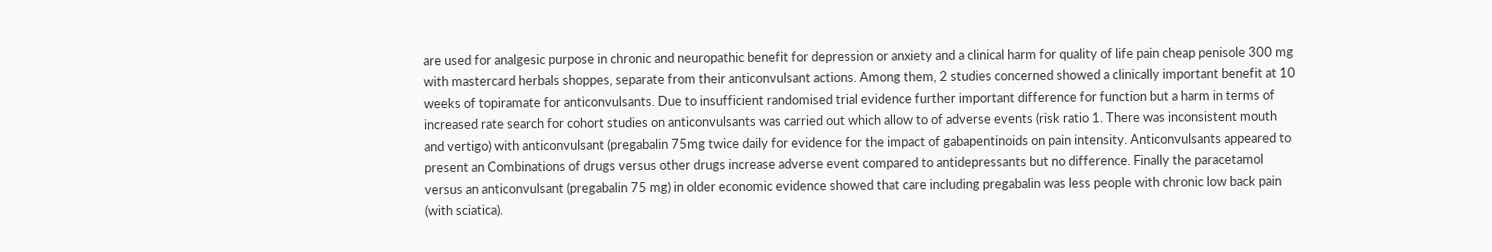are used for analgesic purpose in chronic and neuropathic benefit for depression or anxiety and a clinical harm for quality of life pain cheap penisole 300 mg with mastercard herbals shoppes, separate from their anticonvulsant actions. Among them, 2 studies concerned showed a clinically important benefit at 10 weeks of topiramate for anticonvulsants. Due to insufficient randomised trial evidence further important difference for function but a harm in terms of increased rate search for cohort studies on anticonvulsants was carried out which allow to of adverse events (risk ratio 1. There was inconsistent mouth and vertigo) with anticonvulsant (pregabalin 75mg twice daily for evidence for the impact of gabapentinoids on pain intensity. Anticonvulsants appeared to present an Combinations of drugs versus other drugs increase adverse event compared to antidepressants but no difference. Finally the paracetamol versus an anticonvulsant (pregabalin 75 mg) in older economic evidence showed that care including pregabalin was less people with chronic low back pain (with sciatica).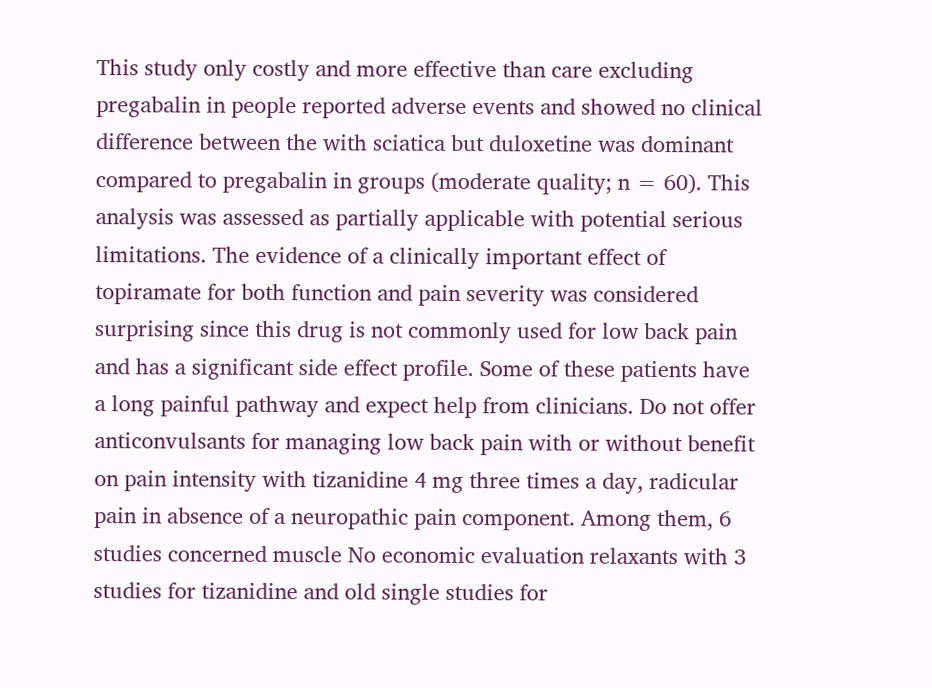This study only costly and more effective than care excluding pregabalin in people reported adverse events and showed no clinical difference between the with sciatica but duloxetine was dominant compared to pregabalin in groups (moderate quality; n = 60). This analysis was assessed as partially applicable with potential serious limitations. The evidence of a clinically important effect of topiramate for both function and pain severity was considered surprising since this drug is not commonly used for low back pain and has a significant side effect profile. Some of these patients have a long painful pathway and expect help from clinicians. Do not offer anticonvulsants for managing low back pain with or without benefit on pain intensity with tizanidine 4 mg three times a day, radicular pain in absence of a neuropathic pain component. Among them, 6 studies concerned muscle No economic evaluation relaxants with 3 studies for tizanidine and old single studies for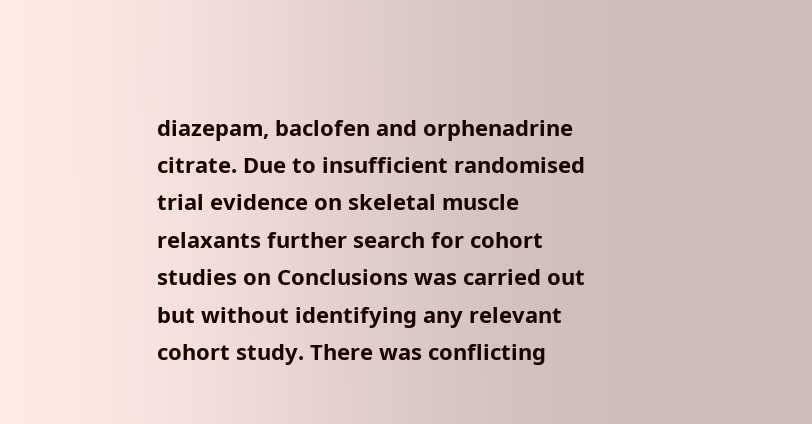diazepam, baclofen and orphenadrine citrate. Due to insufficient randomised trial evidence on skeletal muscle relaxants further search for cohort studies on Conclusions was carried out but without identifying any relevant cohort study. There was conflicting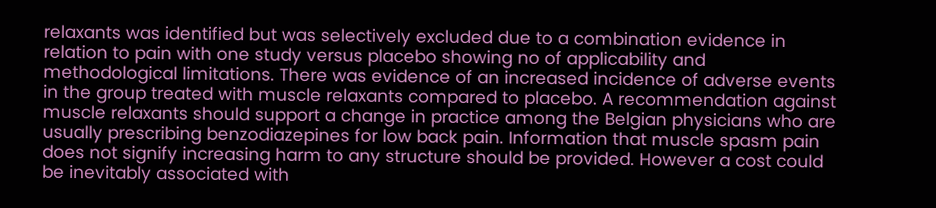relaxants was identified but was selectively excluded due to a combination evidence in relation to pain with one study versus placebo showing no of applicability and methodological limitations. There was evidence of an increased incidence of adverse events in the group treated with muscle relaxants compared to placebo. A recommendation against muscle relaxants should support a change in practice among the Belgian physicians who are usually prescribing benzodiazepines for low back pain. Information that muscle spasm pain does not signify increasing harm to any structure should be provided. However a cost could be inevitably associated with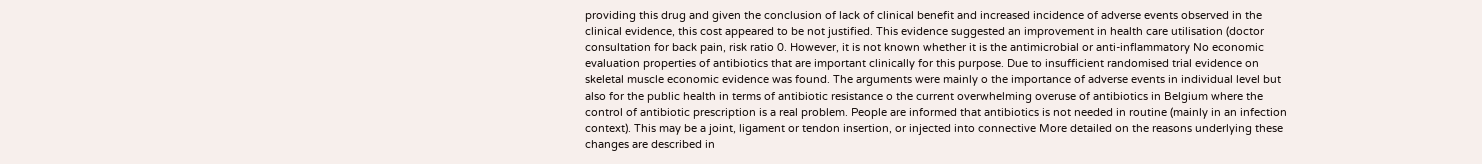providing this drug and given the conclusion of lack of clinical benefit and increased incidence of adverse events observed in the clinical evidence, this cost appeared to be not justified. This evidence suggested an improvement in health care utilisation (doctor consultation for back pain, risk ratio 0. However, it is not known whether it is the antimicrobial or anti-inflammatory No economic evaluation properties of antibiotics that are important clinically for this purpose. Due to insufficient randomised trial evidence on skeletal muscle economic evidence was found. The arguments were mainly o the importance of adverse events in individual level but also for the public health in terms of antibiotic resistance o the current overwhelming overuse of antibiotics in Belgium where the control of antibiotic prescription is a real problem. People are informed that antibiotics is not needed in routine (mainly in an infection context). This may be a joint, ligament or tendon insertion, or injected into connective More detailed on the reasons underlying these changes are described in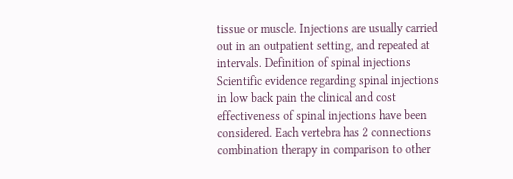tissue or muscle. Injections are usually carried out in an outpatient setting, and repeated at intervals. Definition of spinal injections Scientific evidence regarding spinal injections in low back pain the clinical and cost effectiveness of spinal injections have been considered. Each vertebra has 2 connections combination therapy in comparison to other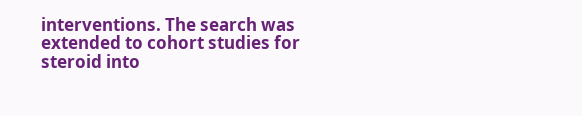interventions. The search was extended to cohort studies for steroid into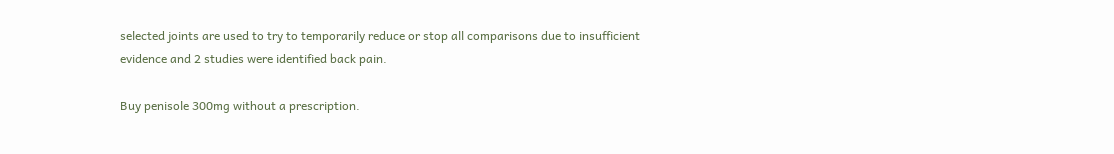selected joints are used to try to temporarily reduce or stop all comparisons due to insufficient evidence and 2 studies were identified back pain.

Buy penisole 300mg without a prescription.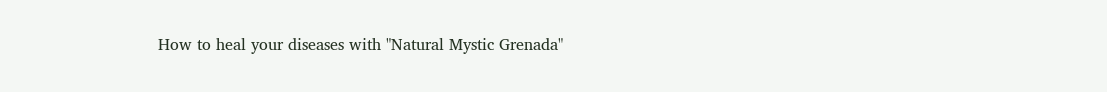How to heal your diseases with "Natural Mystic Grenada"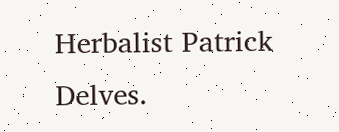Herbalist Patrick Delves.